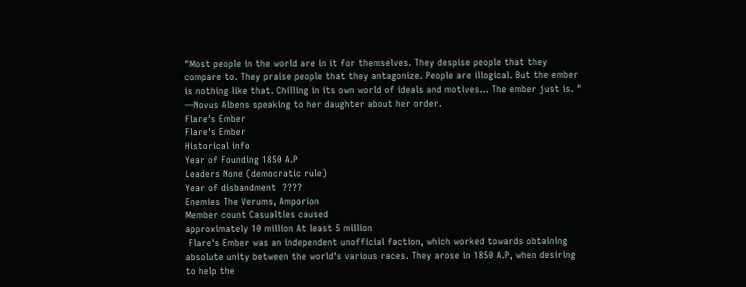"Most people in the world are in it for themselves. They despise people that they compare to. They praise people that they antagonize. People are illogical. But the ember is nothing like that. Chilling in its own world of ideals and motives... The ember just is. "
―Novus Albens speaking to her daughter about her order.
Flare's Ember
Flare's Ember
Historical info
Year of Founding 1850 A.P
Leaders None (democratic rule)
Year of disbandment  ????
Enemies The Verums, Amporion
Member count Casualties caused
approximately 10 million At least 5 million
 Flare's Ember was an independent unofficial faction, which worked towards obtaining absolute unity between the world's various races. They arose in 1850 A.P, when desiring to help the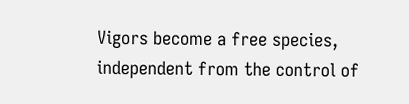Vigors become a free species, independent from the control of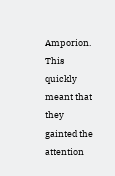Amporion. This quickly meant that they gainted the attention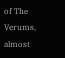of The Verums, almost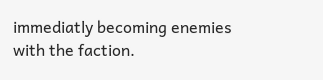immediatly becoming enemies with the faction.